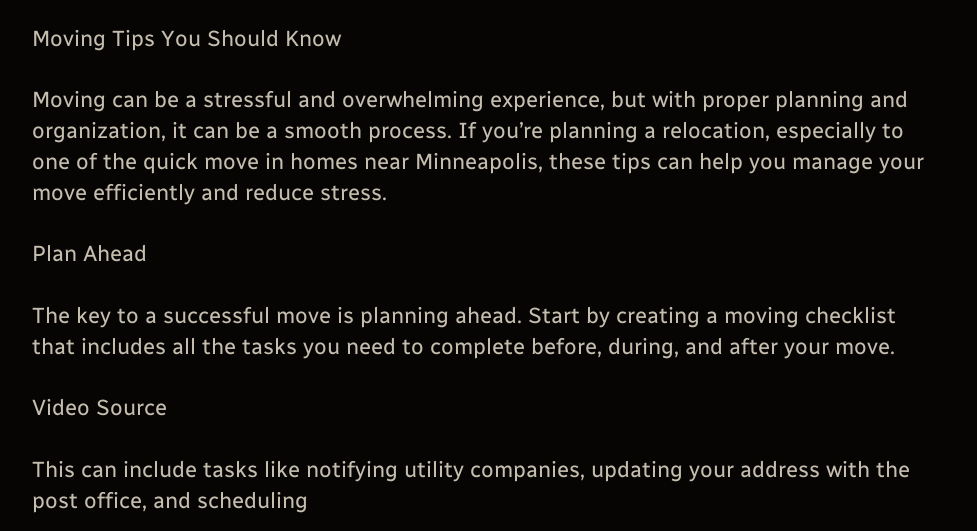Moving Tips You Should Know

Moving can be a stressful and overwhelming experience, but with proper planning and organization, it can be a smooth process. If you’re planning a relocation, especially to one of the quick move in homes near Minneapolis, these tips can help you manage your move efficiently and reduce stress.

Plan Ahead

The key to a successful move is planning ahead. Start by creating a moving checklist that includes all the tasks you need to complete before, during, and after your move.

Video Source

This can include tasks like notifying utility companies, updating your address with the post office, and scheduling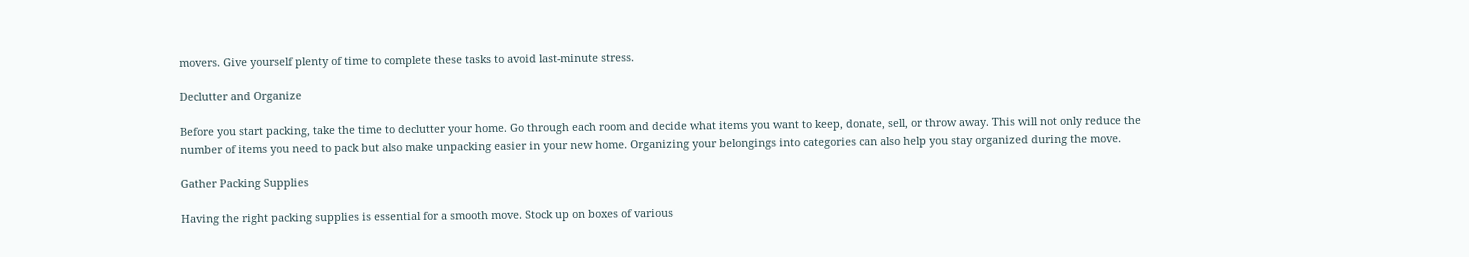movers. Give yourself plenty of time to complete these tasks to avoid last-minute stress.

Declutter and Organize

Before you start packing, take the time to declutter your home. Go through each room and decide what items you want to keep, donate, sell, or throw away. This will not only reduce the number of items you need to pack but also make unpacking easier in your new home. Organizing your belongings into categories can also help you stay organized during the move.

Gather Packing Supplies

Having the right packing supplies is essential for a smooth move. Stock up on boxes of various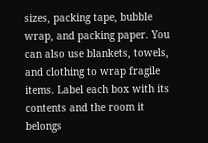sizes, packing tape, bubble wrap, and packing paper. You can also use blankets, towels, and clothing to wrap fragile items. Label each box with its contents and the room it belongs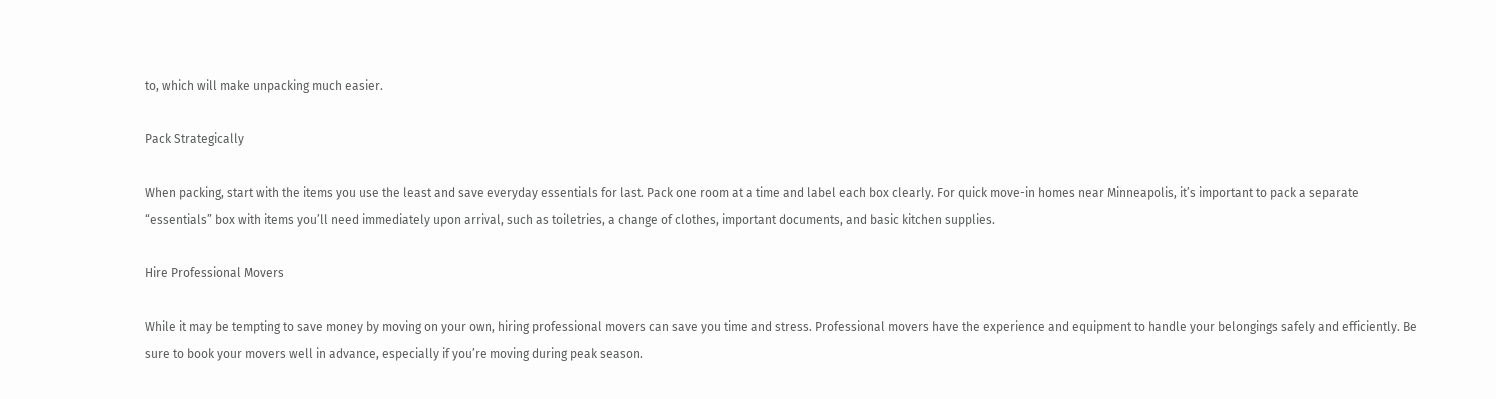to, which will make unpacking much easier.

Pack Strategically

When packing, start with the items you use the least and save everyday essentials for last. Pack one room at a time and label each box clearly. For quick move-in homes near Minneapolis, it’s important to pack a separate “essentials” box with items you’ll need immediately upon arrival, such as toiletries, a change of clothes, important documents, and basic kitchen supplies.

Hire Professional Movers

While it may be tempting to save money by moving on your own, hiring professional movers can save you time and stress. Professional movers have the experience and equipment to handle your belongings safely and efficiently. Be sure to book your movers well in advance, especially if you’re moving during peak season.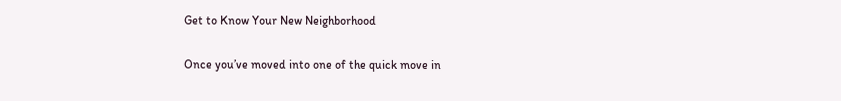Get to Know Your New Neighborhood

Once you’ve moved into one of the quick move in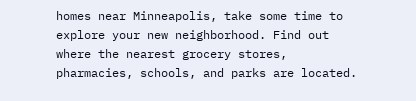homes near Minneapolis, take some time to explore your new neighborhood. Find out where the nearest grocery stores, pharmacies, schools, and parks are located.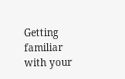Getting familiar with your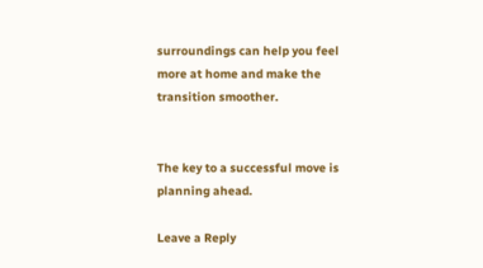surroundings can help you feel more at home and make the transition smoother.


The key to a successful move is planning ahead.

Leave a Reply